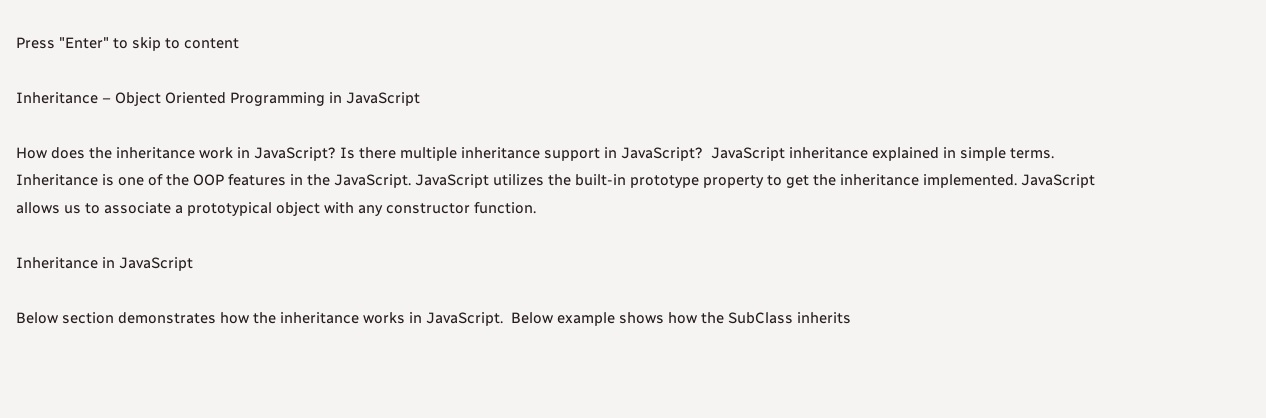Press "Enter" to skip to content

Inheritance – Object Oriented Programming in JavaScript

How does the inheritance work in JavaScript? Is there multiple inheritance support in JavaScript?  JavaScript inheritance explained in simple terms.
Inheritance is one of the OOP features in the JavaScript. JavaScript utilizes the built-in prototype property to get the inheritance implemented. JavaScript allows us to associate a prototypical object with any constructor function.

Inheritance in JavaScript

Below section demonstrates how the inheritance works in JavaScript.  Below example shows how the SubClass inherits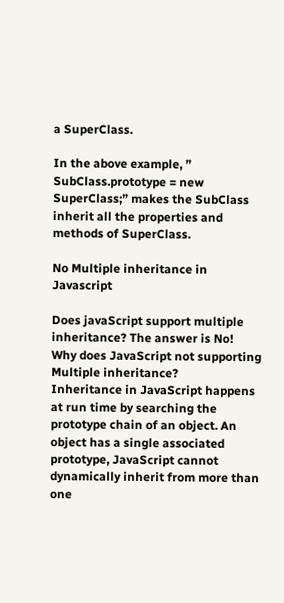a SuperClass.

In the above example, ” SubClass.prototype = new SuperClass;” makes the SubClass inherit all the properties and methods of SuperClass.

No Multiple inheritance in Javascript

Does javaScript support multiple inheritance? The answer is No!
Why does JavaScript not supporting Multiple inheritance?
Inheritance in JavaScript happens at run time by searching the prototype chain of an object. An object has a single associated prototype, JavaScript cannot dynamically inherit from more than one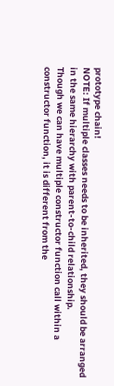prototype chain!
NOTE: If multiple classes needs to be inherited, they should be arranged in the same hierarchy with parent-to-child relationship.
Though we can have multiple constructor function call within a constructor function, it is different from the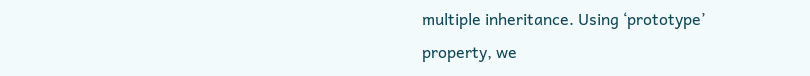multiple inheritance. Using ‘prototype’ property, we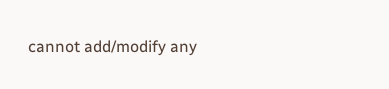cannot add/modify any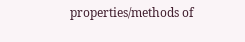properties/methods of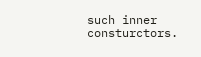such inner consturctors.